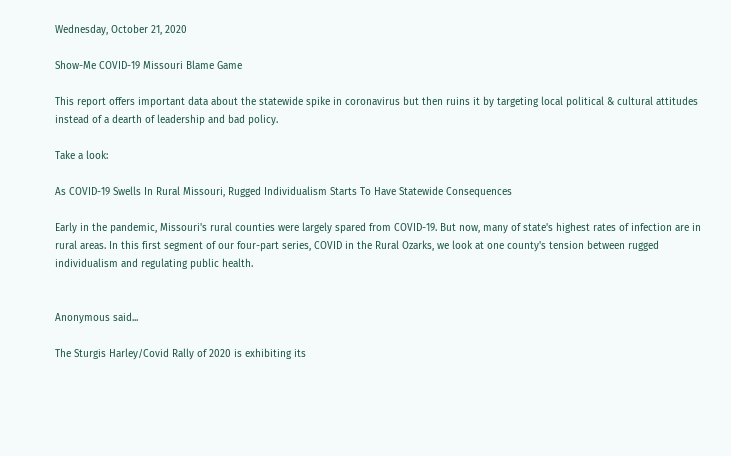Wednesday, October 21, 2020

Show-Me COVID-19 Missouri Blame Game

This report offers important data about the statewide spike in coronavirus but then ruins it by targeting local political & cultural attitudes instead of a dearth of leadership and bad policy.

Take a look:

As COVID-19 Swells In Rural Missouri, Rugged Individualism Starts To Have Statewide Consequences

Early in the pandemic, Missouri's rural counties were largely spared from COVID-19. But now, many of state's highest rates of infection are in rural areas. In this first segment of our four-part series, COVID in the Rural Ozarks, we look at one county's tension between rugged individualism and regulating public health.


Anonymous said...

The Sturgis Harley/Covid Rally of 2020 is exhibiting its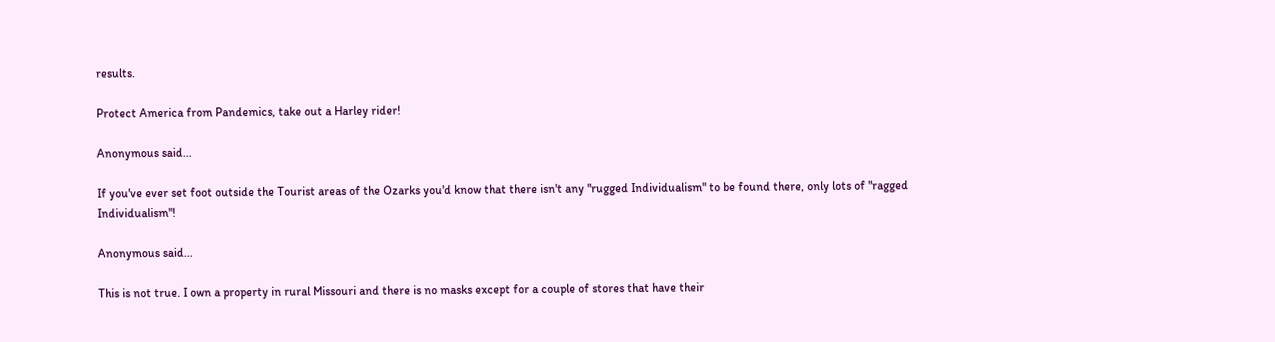results.

Protect America from Pandemics, take out a Harley rider!

Anonymous said...

If you've ever set foot outside the Tourist areas of the Ozarks you'd know that there isn't any "rugged Individualism" to be found there, only lots of "ragged Individualism"!

Anonymous said...

This is not true. I own a property in rural Missouri and there is no masks except for a couple of stores that have their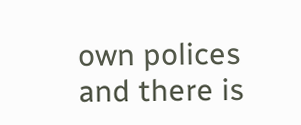own polices and there is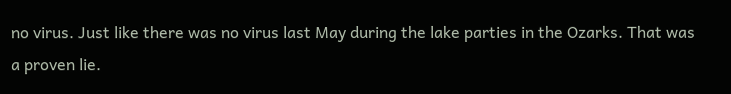no virus. Just like there was no virus last May during the lake parties in the Ozarks. That was a proven lie.